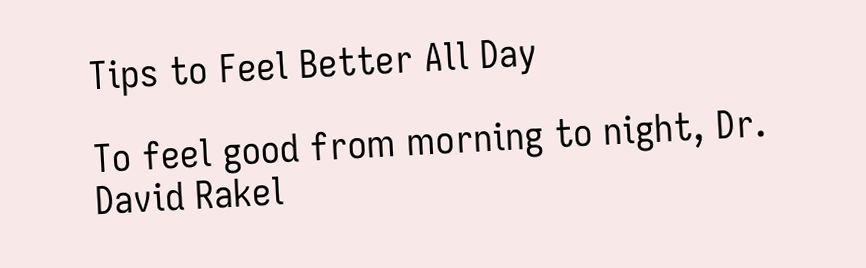Tips to Feel Better All Day

To feel good from morning to night, Dr. David Rakel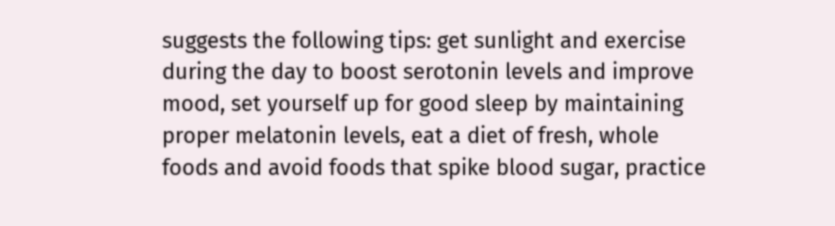suggests the following tips: get sunlight and exercise during the day to boost serotonin levels and improve mood, set yourself up for good sleep by maintaining proper melatonin levels, eat a diet of fresh, whole foods and avoid foods that spike blood sugar, practice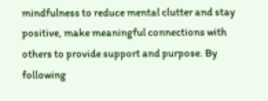mindfulness to reduce mental clutter and stay positive, make meaningful connections with others to provide support and purpose. By following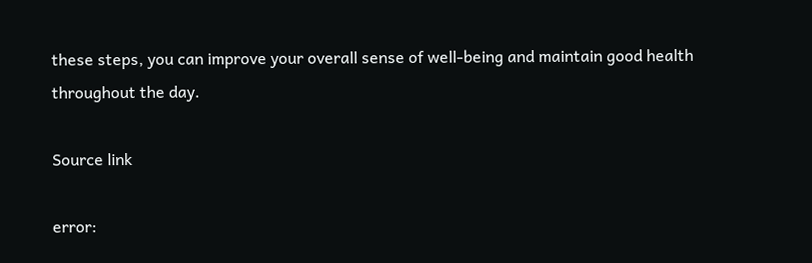these steps, you can improve your overall sense of well-being and maintain good health throughout the day.

Source link

error: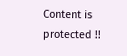Content is protected !!